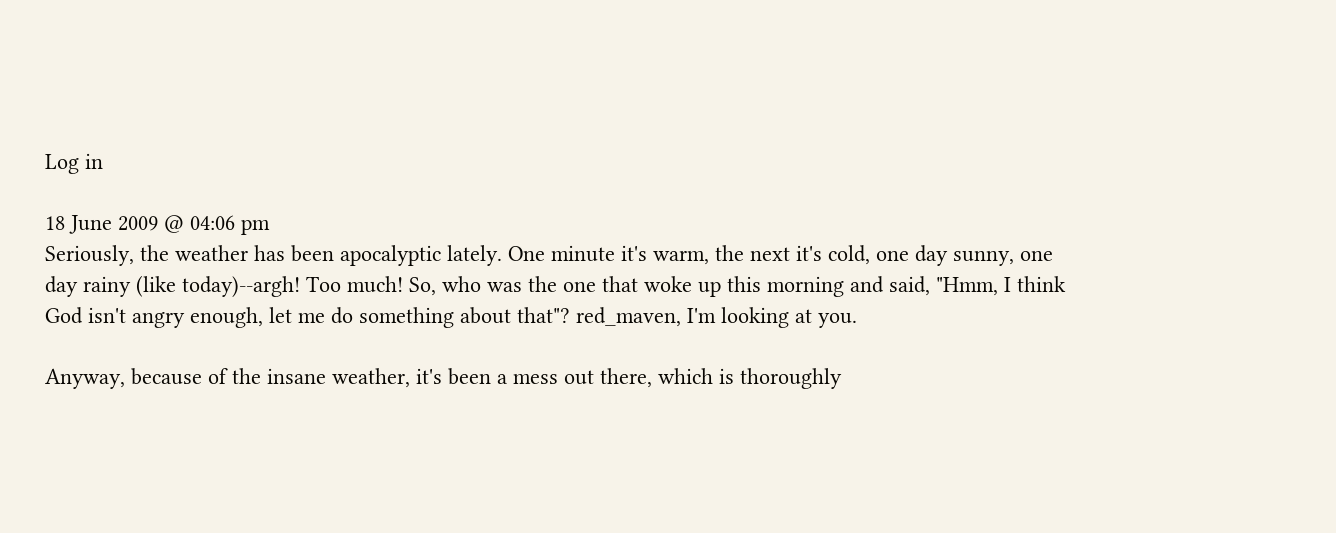Log in

18 June 2009 @ 04:06 pm
Seriously, the weather has been apocalyptic lately. One minute it's warm, the next it's cold, one day sunny, one day rainy (like today)--argh! Too much! So, who was the one that woke up this morning and said, "Hmm, I think God isn't angry enough, let me do something about that"? red_maven, I'm looking at you.

Anyway, because of the insane weather, it's been a mess out there, which is thoroughly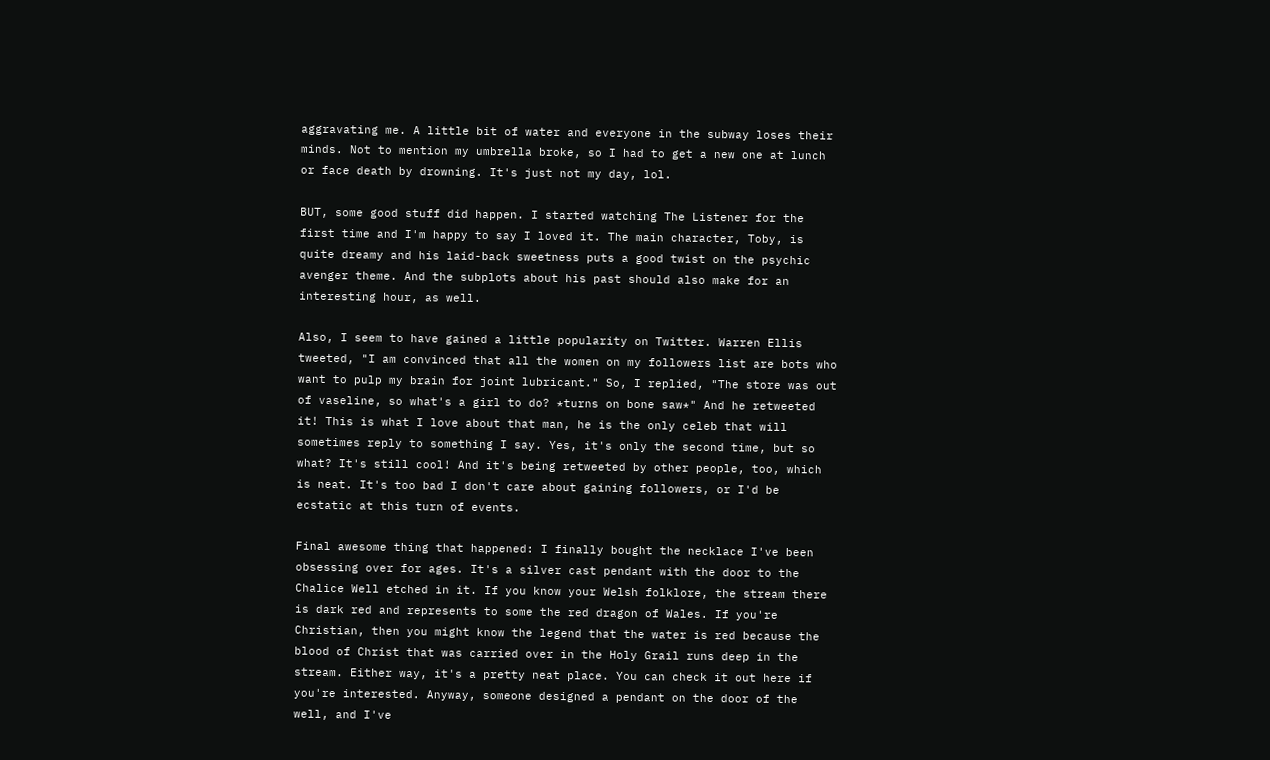aggravating me. A little bit of water and everyone in the subway loses their minds. Not to mention my umbrella broke, so I had to get a new one at lunch or face death by drowning. It's just not my day, lol.

BUT, some good stuff did happen. I started watching The Listener for the first time and I'm happy to say I loved it. The main character, Toby, is quite dreamy and his laid-back sweetness puts a good twist on the psychic avenger theme. And the subplots about his past should also make for an interesting hour, as well.

Also, I seem to have gained a little popularity on Twitter. Warren Ellis tweeted, "I am convinced that all the women on my followers list are bots who want to pulp my brain for joint lubricant." So, I replied, "The store was out of vaseline, so what's a girl to do? *turns on bone saw*" And he retweeted it! This is what I love about that man, he is the only celeb that will sometimes reply to something I say. Yes, it's only the second time, but so what? It's still cool! And it's being retweeted by other people, too, which is neat. It's too bad I don't care about gaining followers, or I'd be ecstatic at this turn of events.

Final awesome thing that happened: I finally bought the necklace I've been obsessing over for ages. It's a silver cast pendant with the door to the Chalice Well etched in it. If you know your Welsh folklore, the stream there is dark red and represents to some the red dragon of Wales. If you're Christian, then you might know the legend that the water is red because the blood of Christ that was carried over in the Holy Grail runs deep in the stream. Either way, it's a pretty neat place. You can check it out here if you're interested. Anyway, someone designed a pendant on the door of the well, and I've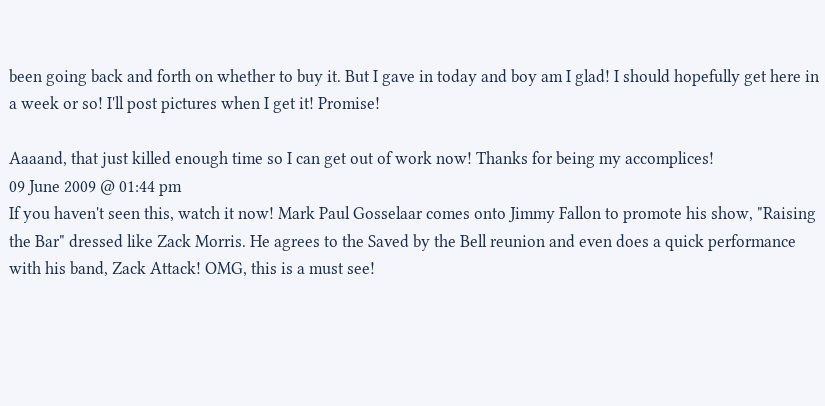been going back and forth on whether to buy it. But I gave in today and boy am I glad! I should hopefully get here in a week or so! I'll post pictures when I get it! Promise!

Aaaand, that just killed enough time so I can get out of work now! Thanks for being my accomplices!
09 June 2009 @ 01:44 pm
If you haven't seen this, watch it now! Mark Paul Gosselaar comes onto Jimmy Fallon to promote his show, "Raising the Bar" dressed like Zack Morris. He agrees to the Saved by the Bell reunion and even does a quick performance with his band, Zack Attack! OMG, this is a must see!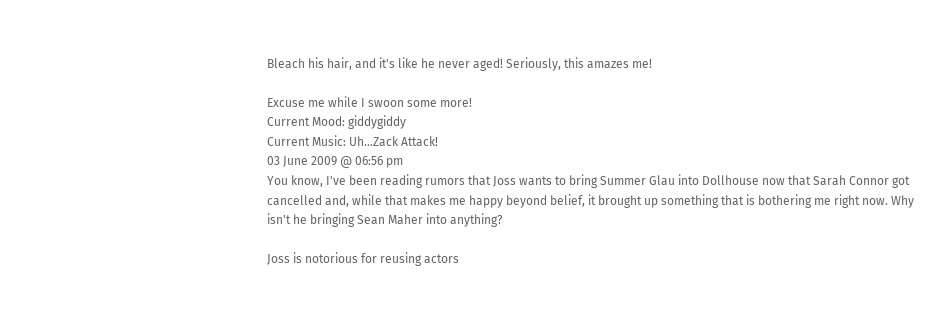Bleach his hair, and it's like he never aged! Seriously, this amazes me!

Excuse me while I swoon some more!
Current Mood: giddygiddy
Current Music: Uh...Zack Attack!
03 June 2009 @ 06:56 pm
You know, I've been reading rumors that Joss wants to bring Summer Glau into Dollhouse now that Sarah Connor got cancelled and, while that makes me happy beyond belief, it brought up something that is bothering me right now. Why isn't he bringing Sean Maher into anything?

Joss is notorious for reusing actors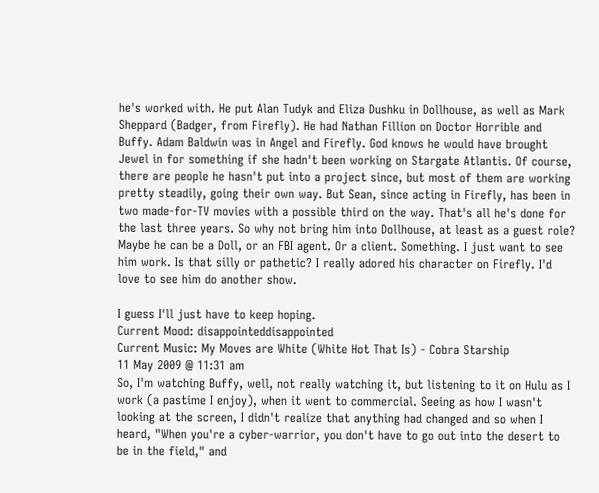he's worked with. He put Alan Tudyk and Eliza Dushku in Dollhouse, as well as Mark Sheppard (Badger, from Firefly). He had Nathan Fillion on Doctor Horrible and Buffy. Adam Baldwin was in Angel and Firefly. God knows he would have brought Jewel in for something if she hadn't been working on Stargate Atlantis. Of course, there are people he hasn't put into a project since, but most of them are working pretty steadily, going their own way. But Sean, since acting in Firefly, has been in two made-for-TV movies with a possible third on the way. That's all he's done for the last three years. So why not bring him into Dollhouse, at least as a guest role? Maybe he can be a Doll, or an FBI agent. Or a client. Something. I just want to see him work. Is that silly or pathetic? I really adored his character on Firefly. I'd love to see him do another show.

I guess I'll just have to keep hoping.
Current Mood: disappointeddisappointed
Current Music: My Moves are White (White Hot That Is) - Cobra Starship
11 May 2009 @ 11:31 am
So, I'm watching Buffy, well, not really watching it, but listening to it on Hulu as I work (a pastime I enjoy), when it went to commercial. Seeing as how I wasn't looking at the screen, I didn't realize that anything had changed and so when I heard, "When you're a cyber-warrior, you don't have to go out into the desert to be in the field," and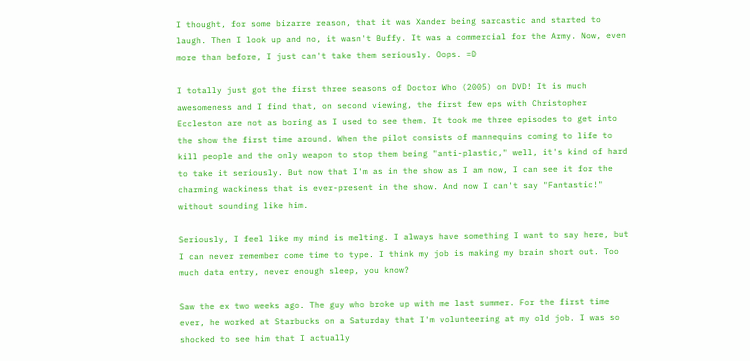I thought, for some bizarre reason, that it was Xander being sarcastic and started to laugh. Then I look up and no, it wasn't Buffy. It was a commercial for the Army. Now, even more than before, I just can't take them seriously. Oops. =D

I totally just got the first three seasons of Doctor Who (2005) on DVD! It is much awesomeness and I find that, on second viewing, the first few eps with Christopher Eccleston are not as boring as I used to see them. It took me three episodes to get into the show the first time around. When the pilot consists of mannequins coming to life to kill people and the only weapon to stop them being "anti-plastic," well, it's kind of hard to take it seriously. But now that I'm as in the show as I am now, I can see it for the charming wackiness that is ever-present in the show. And now I can't say "Fantastic!" without sounding like him.

Seriously, I feel like my mind is melting. I always have something I want to say here, but I can never remember come time to type. I think my job is making my brain short out. Too much data entry, never enough sleep, you know?

Saw the ex two weeks ago. The guy who broke up with me last summer. For the first time ever, he worked at Starbucks on a Saturday that I'm volunteering at my old job. I was so shocked to see him that I actually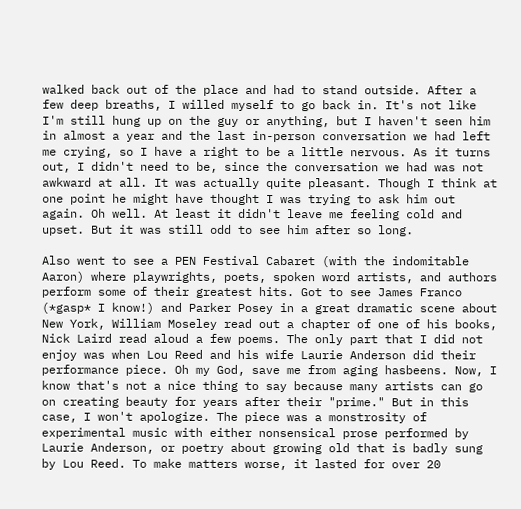walked back out of the place and had to stand outside. After a few deep breaths, I willed myself to go back in. It's not like I'm still hung up on the guy or anything, but I haven't seen him in almost a year and the last in-person conversation we had left me crying, so I have a right to be a little nervous. As it turns out, I didn't need to be, since the conversation we had was not awkward at all. It was actually quite pleasant. Though I think at one point he might have thought I was trying to ask him out again. Oh well. At least it didn't leave me feeling cold and upset. But it was still odd to see him after so long.

Also went to see a PEN Festival Cabaret (with the indomitable Aaron) where playwrights, poets, spoken word artists, and authors perform some of their greatest hits. Got to see James Franco (*gasp* I know!) and Parker Posey in a great dramatic scene about New York, William Moseley read out a chapter of one of his books, Nick Laird read aloud a few poems. The only part that I did not enjoy was when Lou Reed and his wife Laurie Anderson did their performance piece. Oh my God, save me from aging hasbeens. Now, I know that's not a nice thing to say because many artists can go on creating beauty for years after their "prime." But in this case, I won't apologize. The piece was a monstrosity of experimental music with either nonsensical prose performed by Laurie Anderson, or poetry about growing old that is badly sung by Lou Reed. To make matters worse, it lasted for over 20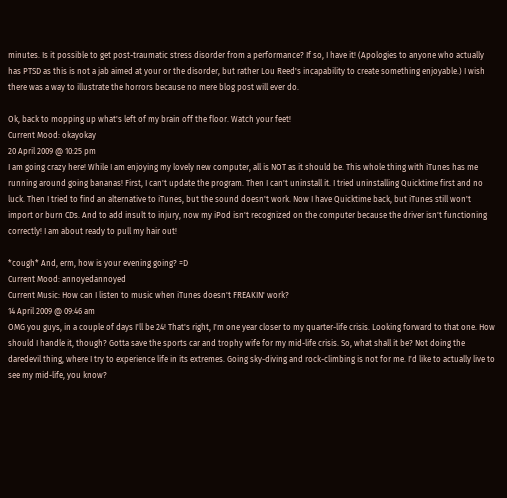minutes. Is it possible to get post-traumatic stress disorder from a performance? If so, I have it! (Apologies to anyone who actually has PTSD as this is not a jab aimed at your or the disorder, but rather Lou Reed's incapability to create something enjoyable.) I wish there was a way to illustrate the horrors because no mere blog post will ever do.

Ok, back to mopping up what's left of my brain off the floor. Watch your feet!
Current Mood: okayokay
20 April 2009 @ 10:25 pm
I am going crazy here! While I am enjoying my lovely new computer, all is NOT as it should be. This whole thing with iTunes has me running around going bananas! First, I can't update the program. Then I can't uninstall it. I tried uninstalling Quicktime first and no luck. Then I tried to find an alternative to iTunes, but the sound doesn't work. Now I have Quicktime back, but iTunes still won't import or burn CDs. And to add insult to injury, now my iPod isn't recognized on the computer because the driver isn't functioning correctly! I am about ready to pull my hair out!

*cough* And, erm, how is your evening going? =D
Current Mood: annoyedannoyed
Current Music: How can I listen to music when iTunes doesn't FREAKIN' work?
14 April 2009 @ 09:46 am
OMG you guys, in a couple of days I'll be 24! That's right, I'm one year closer to my quarter-life crisis. Looking forward to that one. How should I handle it, though? Gotta save the sports car and trophy wife for my mid-life crisis. So, what shall it be? Not doing the daredevil thing, where I try to experience life in its extremes. Going sky-diving and rock-climbing is not for me. I'd like to actually live to see my mid-life, you know?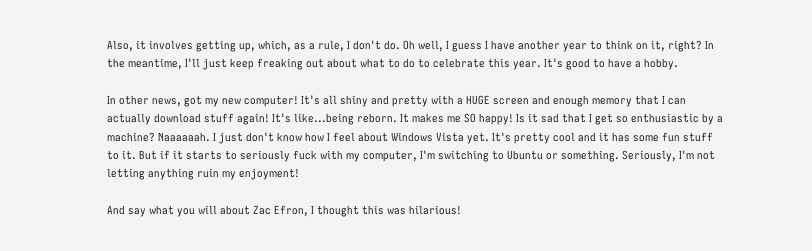Also, it involves getting up, which, as a rule, I don't do. Oh well, I guess I have another year to think on it, right? In the meantime, I'll just keep freaking out about what to do to celebrate this year. It's good to have a hobby.

In other news, got my new computer! It's all shiny and pretty with a HUGE screen and enough memory that I can actually download stuff again! It's like...being reborn. It makes me SO happy! Is it sad that I get so enthusiastic by a machine? Naaaaaah. I just don't know how I feel about Windows Vista yet. It's pretty cool and it has some fun stuff to it. But if it starts to seriously fuck with my computer, I'm switching to Ubuntu or something. Seriously, I'm not letting anything ruin my enjoyment!

And say what you will about Zac Efron, I thought this was hilarious!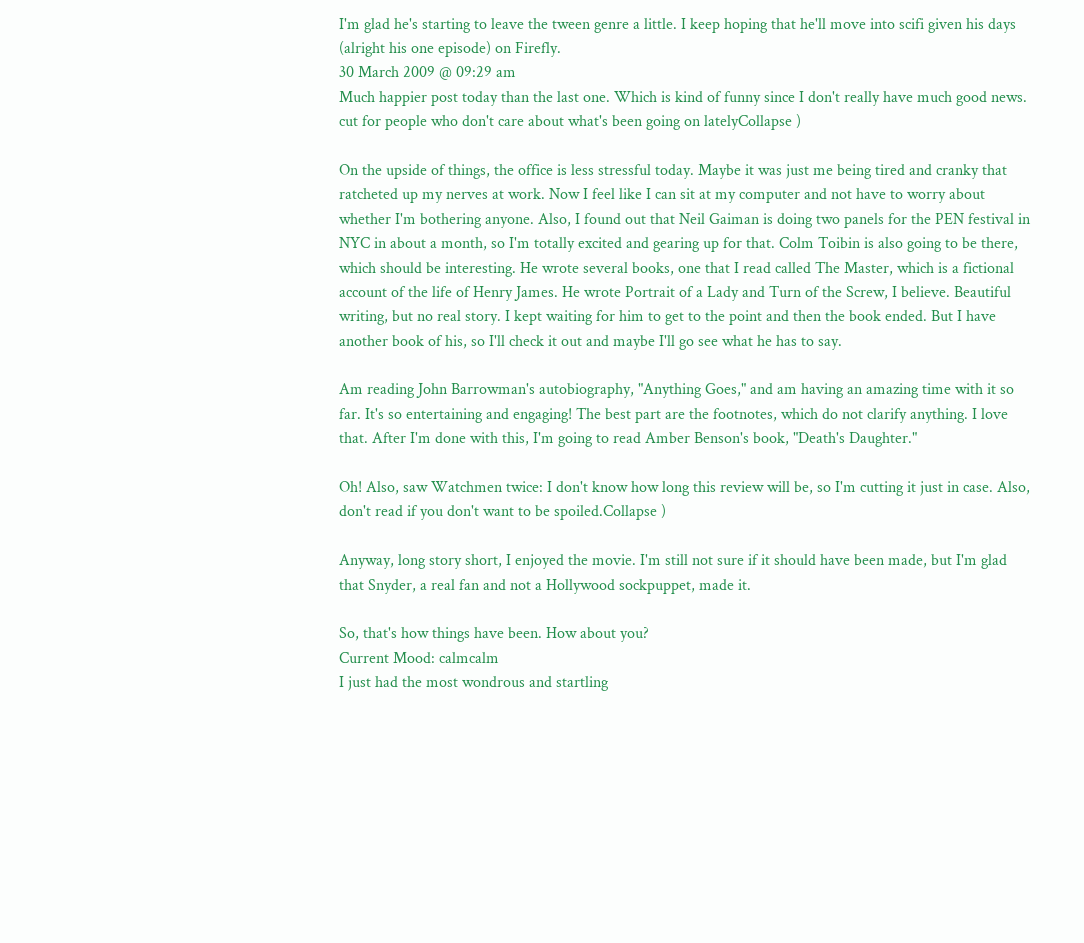I'm glad he's starting to leave the tween genre a little. I keep hoping that he'll move into scifi given his days (alright his one episode) on Firefly.
30 March 2009 @ 09:29 am
Much happier post today than the last one. Which is kind of funny since I don't really have much good news. cut for people who don't care about what's been going on latelyCollapse )

On the upside of things, the office is less stressful today. Maybe it was just me being tired and cranky that ratcheted up my nerves at work. Now I feel like I can sit at my computer and not have to worry about whether I'm bothering anyone. Also, I found out that Neil Gaiman is doing two panels for the PEN festival in NYC in about a month, so I'm totally excited and gearing up for that. Colm Toibin is also going to be there, which should be interesting. He wrote several books, one that I read called The Master, which is a fictional account of the life of Henry James. He wrote Portrait of a Lady and Turn of the Screw, I believe. Beautiful writing, but no real story. I kept waiting for him to get to the point and then the book ended. But I have another book of his, so I'll check it out and maybe I'll go see what he has to say.

Am reading John Barrowman's autobiography, "Anything Goes," and am having an amazing time with it so far. It's so entertaining and engaging! The best part are the footnotes, which do not clarify anything. I love that. After I'm done with this, I'm going to read Amber Benson's book, "Death's Daughter."

Oh! Also, saw Watchmen twice: I don't know how long this review will be, so I'm cutting it just in case. Also, don't read if you don't want to be spoiled.Collapse )

Anyway, long story short, I enjoyed the movie. I'm still not sure if it should have been made, but I'm glad that Snyder, a real fan and not a Hollywood sockpuppet, made it.

So, that's how things have been. How about you?
Current Mood: calmcalm
I just had the most wondrous and startling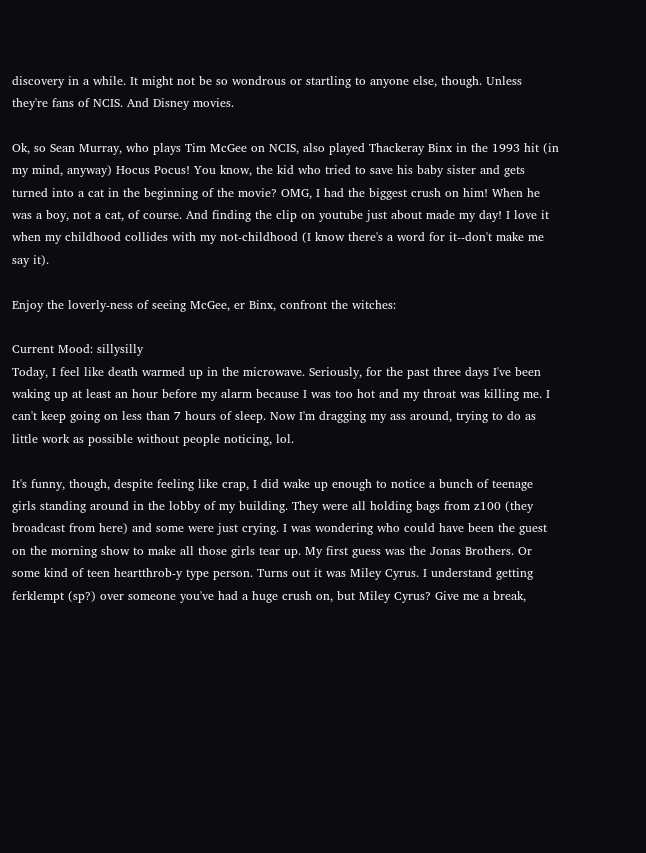discovery in a while. It might not be so wondrous or startling to anyone else, though. Unless they're fans of NCIS. And Disney movies.

Ok, so Sean Murray, who plays Tim McGee on NCIS, also played Thackeray Binx in the 1993 hit (in my mind, anyway) Hocus Pocus! You know, the kid who tried to save his baby sister and gets turned into a cat in the beginning of the movie? OMG, I had the biggest crush on him! When he was a boy, not a cat, of course. And finding the clip on youtube just about made my day! I love it when my childhood collides with my not-childhood (I know there's a word for it--don't make me say it).

Enjoy the loverly-ness of seeing McGee, er Binx, confront the witches:

Current Mood: sillysilly
Today, I feel like death warmed up in the microwave. Seriously, for the past three days I've been waking up at least an hour before my alarm because I was too hot and my throat was killing me. I can't keep going on less than 7 hours of sleep. Now I'm dragging my ass around, trying to do as little work as possible without people noticing, lol.

It's funny, though, despite feeling like crap, I did wake up enough to notice a bunch of teenage girls standing around in the lobby of my building. They were all holding bags from z100 (they broadcast from here) and some were just crying. I was wondering who could have been the guest on the morning show to make all those girls tear up. My first guess was the Jonas Brothers. Or some kind of teen heartthrob-y type person. Turns out it was Miley Cyrus. I understand getting ferklempt (sp?) over someone you've had a huge crush on, but Miley Cyrus? Give me a break,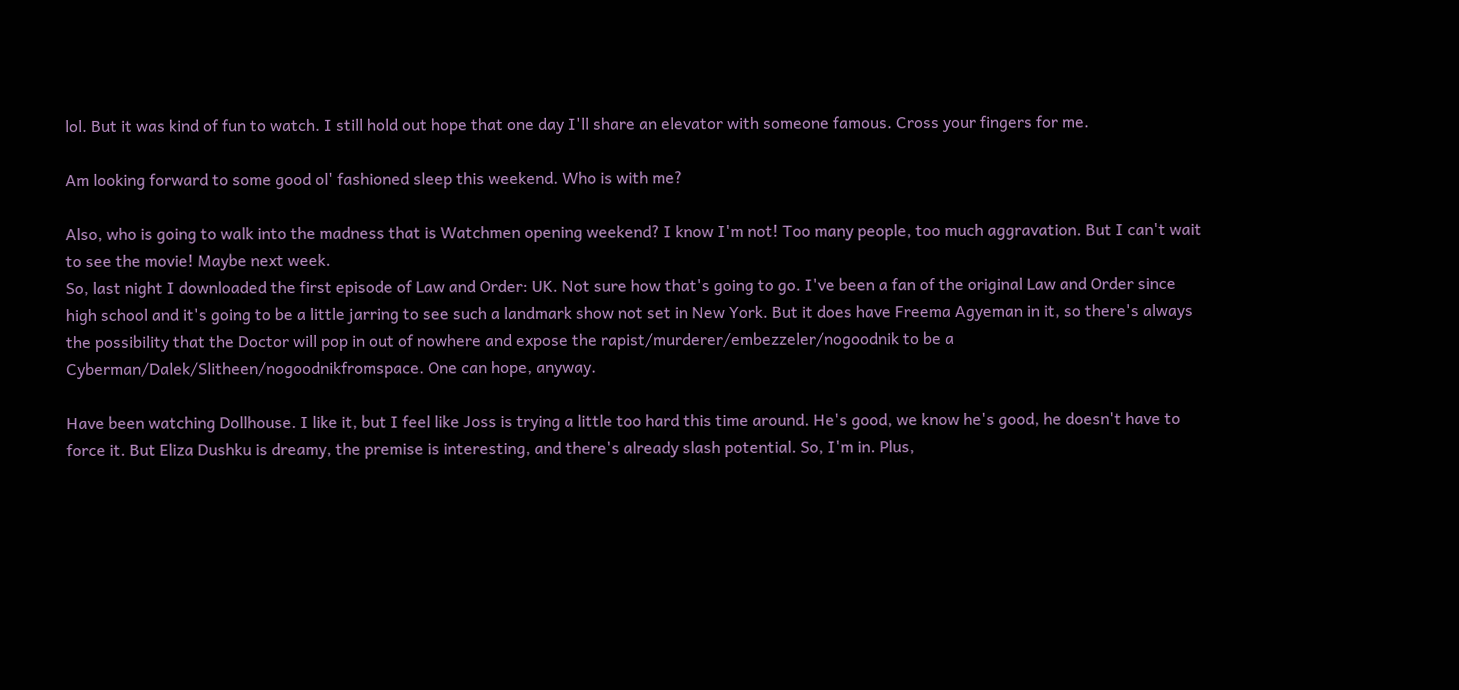lol. But it was kind of fun to watch. I still hold out hope that one day I'll share an elevator with someone famous. Cross your fingers for me.

Am looking forward to some good ol' fashioned sleep this weekend. Who is with me?

Also, who is going to walk into the madness that is Watchmen opening weekend? I know I'm not! Too many people, too much aggravation. But I can't wait to see the movie! Maybe next week.
So, last night I downloaded the first episode of Law and Order: UK. Not sure how that's going to go. I've been a fan of the original Law and Order since high school and it's going to be a little jarring to see such a landmark show not set in New York. But it does have Freema Agyeman in it, so there's always the possibility that the Doctor will pop in out of nowhere and expose the rapist/murderer/embezzeler/nogoodnik to be a Cyberman/Dalek/Slitheen/nogoodnikfromspace. One can hope, anyway.

Have been watching Dollhouse. I like it, but I feel like Joss is trying a little too hard this time around. He's good, we know he's good, he doesn't have to force it. But Eliza Dushku is dreamy, the premise is interesting, and there's already slash potential. So, I'm in. Plus,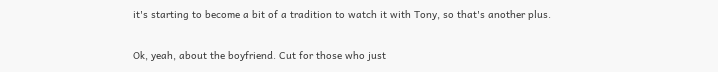it's starting to become a bit of a tradition to watch it with Tony, so that's another plus.

Ok, yeah, about the boyfriend. Cut for those who just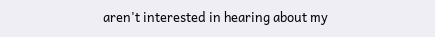aren't interested in hearing about my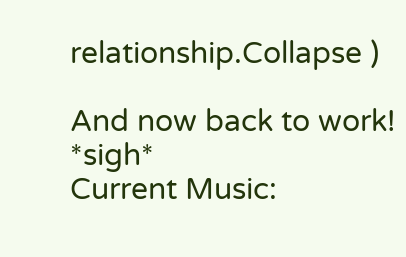relationship.Collapse )

And now back to work! *sigh*
Current Music: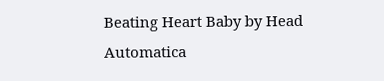Beating Heart Baby by Head Automatica